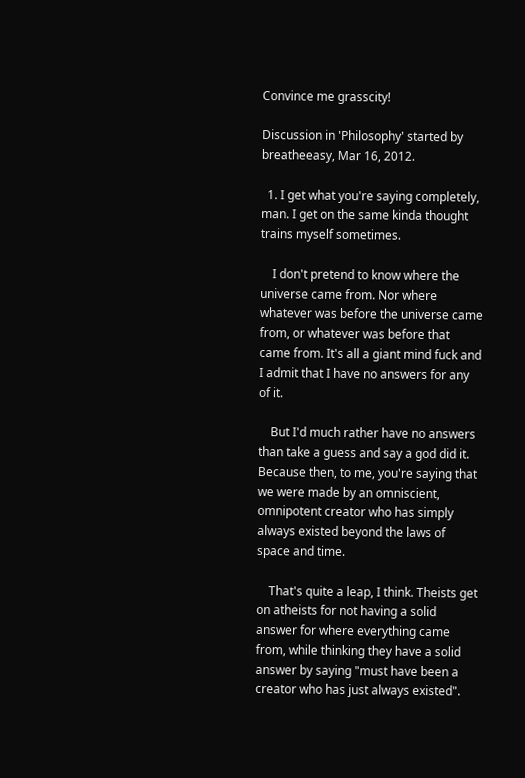Convince me grasscity!

Discussion in 'Philosophy' started by breatheeasy, Mar 16, 2012.

  1. I get what you're saying completely, man. I get on the same kinda thought trains myself sometimes.

    I don't pretend to know where the universe came from. Nor where whatever was before the universe came from, or whatever was before that came from. It's all a giant mind fuck and I admit that I have no answers for any of it.

    But I'd much rather have no answers than take a guess and say a god did it. Because then, to me, you're saying that we were made by an omniscient, omnipotent creator who has simply always existed beyond the laws of space and time.

    That's quite a leap, I think. Theists get on atheists for not having a solid answer for where everything came from, while thinking they have a solid answer by saying "must have been a creator who has just always existed".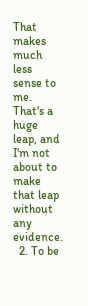That makes much less sense to me. That's a huge leap, and I'm not about to make that leap without any evidence.
  2. To be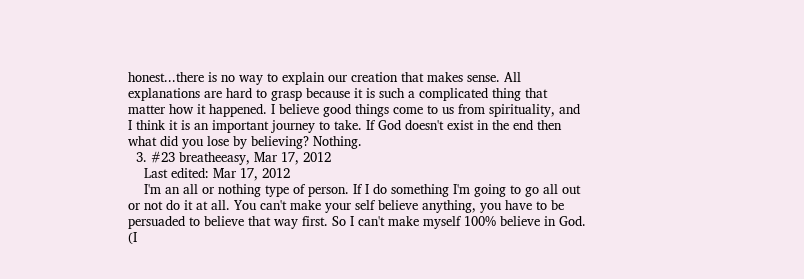honest...there is no way to explain our creation that makes sense. All explanations are hard to grasp because it is such a complicated thing that matter how it happened. I believe good things come to us from spirituality, and I think it is an important journey to take. If God doesn't exist in the end then what did you lose by believing? Nothing.
  3. #23 breatheeasy, Mar 17, 2012
    Last edited: Mar 17, 2012
    I'm an all or nothing type of person. If I do something I'm going to go all out or not do it at all. You can't make your self believe anything, you have to be persuaded to believe that way first. So I can't make myself 100% believe in God. (I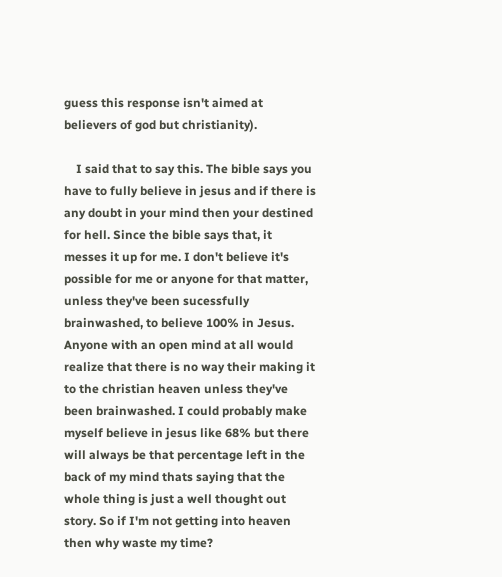guess this response isn't aimed at believers of god but christianity).

    I said that to say this. The bible says you have to fully believe in jesus and if there is any doubt in your mind then your destined for hell. Since the bible says that, it messes it up for me. I don't believe it's possible for me or anyone for that matter, unless they've been sucessfully brainwashed, to believe 100% in Jesus. Anyone with an open mind at all would realize that there is no way their making it to the christian heaven unless they've been brainwashed. I could probably make myself believe in jesus like 68% but there will always be that percentage left in the back of my mind thats saying that the whole thing is just a well thought out story. So if I'm not getting into heaven then why waste my time?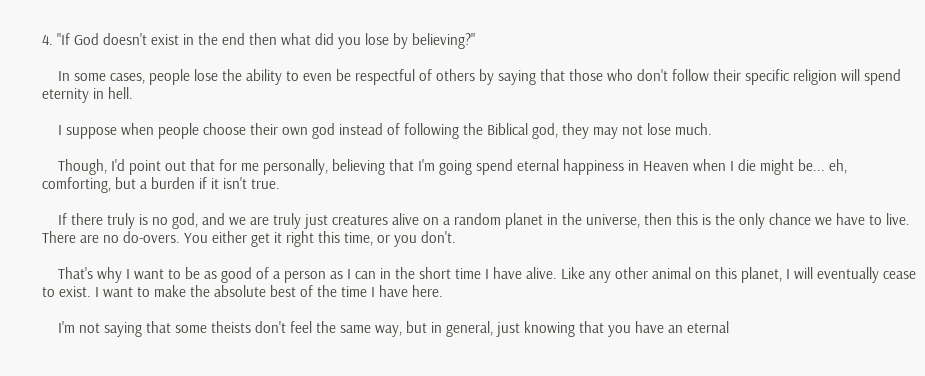4. "If God doesn't exist in the end then what did you lose by believing?"

    In some cases, people lose the ability to even be respectful of others by saying that those who don't follow their specific religion will spend eternity in hell.

    I suppose when people choose their own god instead of following the Biblical god, they may not lose much.

    Though, I'd point out that for me personally, believing that I'm going spend eternal happiness in Heaven when I die might be... eh, comforting, but a burden if it isn't true.

    If there truly is no god, and we are truly just creatures alive on a random planet in the universe, then this is the only chance we have to live. There are no do-overs. You either get it right this time, or you don't.

    That's why I want to be as good of a person as I can in the short time I have alive. Like any other animal on this planet, I will eventually cease to exist. I want to make the absolute best of the time I have here.

    I'm not saying that some theists don't feel the same way, but in general, just knowing that you have an eternal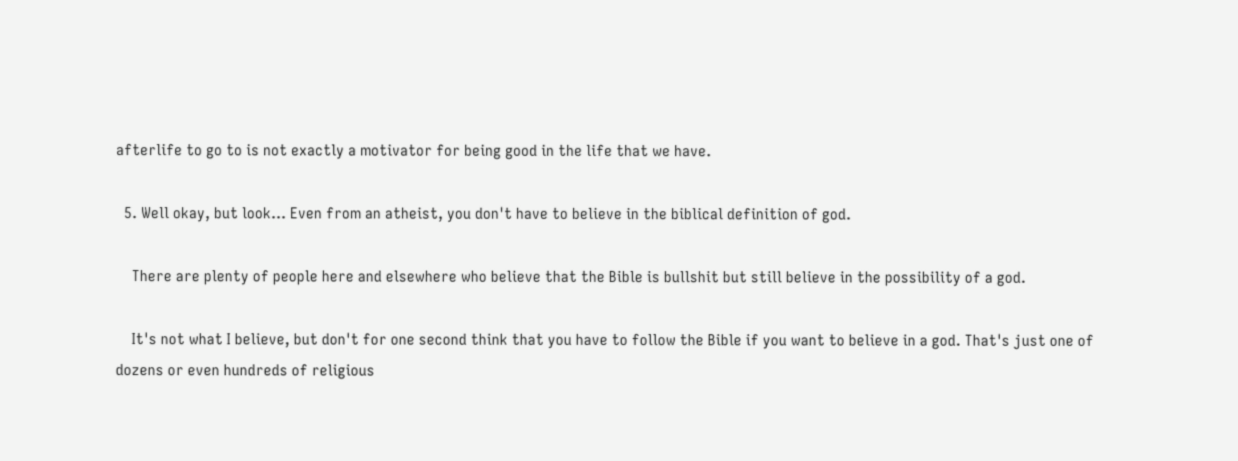afterlife to go to is not exactly a motivator for being good in the life that we have.

  5. Well okay, but look... Even from an atheist, you don't have to believe in the biblical definition of god.

    There are plenty of people here and elsewhere who believe that the Bible is bullshit but still believe in the possibility of a god.

    It's not what I believe, but don't for one second think that you have to follow the Bible if you want to believe in a god. That's just one of dozens or even hundreds of religious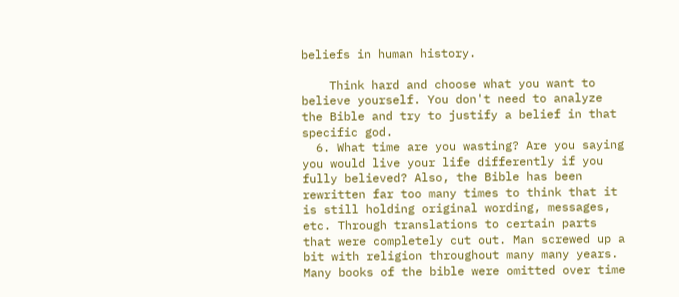beliefs in human history.

    Think hard and choose what you want to believe yourself. You don't need to analyze the Bible and try to justify a belief in that specific god.
  6. What time are you wasting? Are you saying you would live your life differently if you fully believed? Also, the Bible has been rewritten far too many times to think that it is still holding original wording, messages, etc. Through translations to certain parts that were completely cut out. Man screwed up a bit with religion throughout many many years. Many books of the bible were omitted over time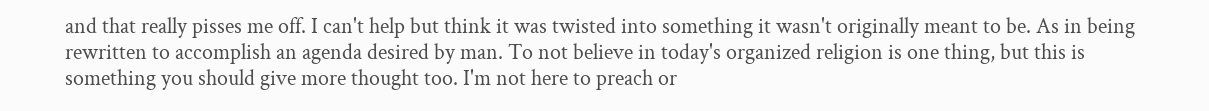and that really pisses me off. I can't help but think it was twisted into something it wasn't originally meant to be. As in being rewritten to accomplish an agenda desired by man. To not believe in today's organized religion is one thing, but this is something you should give more thought too. I'm not here to preach or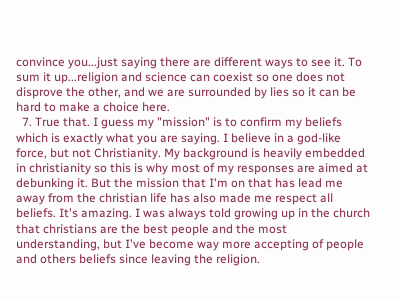convince you...just saying there are different ways to see it. To sum it up...religion and science can coexist so one does not disprove the other, and we are surrounded by lies so it can be hard to make a choice here.
  7. True that. I guess my "mission" is to confirm my beliefs which is exactly what you are saying. I believe in a god-like force, but not Christianity. My background is heavily embedded in christianity so this is why most of my responses are aimed at debunking it. But the mission that I'm on that has lead me away from the christian life has also made me respect all beliefs. It's amazing. I was always told growing up in the church that christians are the best people and the most understanding, but I've become way more accepting of people and others beliefs since leaving the religion.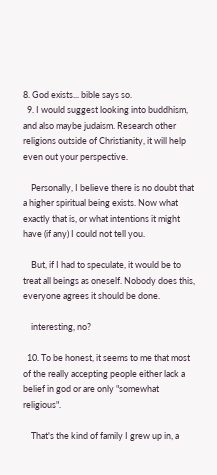8. God exists... bible says so.
  9. I would suggest looking into buddhism, and also maybe judaism. Research other religions outside of Christianity, it will help even out your perspective.

    Personally, I believe there is no doubt that a higher spiritual being exists. Now what exactly that is, or what intentions it might have (if any) I could not tell you.

    But, if I had to speculate, it would be to treat all beings as oneself. Nobody does this, everyone agrees it should be done.

    interesting, no?

  10. To be honest, it seems to me that most of the really accepting people either lack a belief in god or are only "somewhat religious".

    That's the kind of family I grew up in, a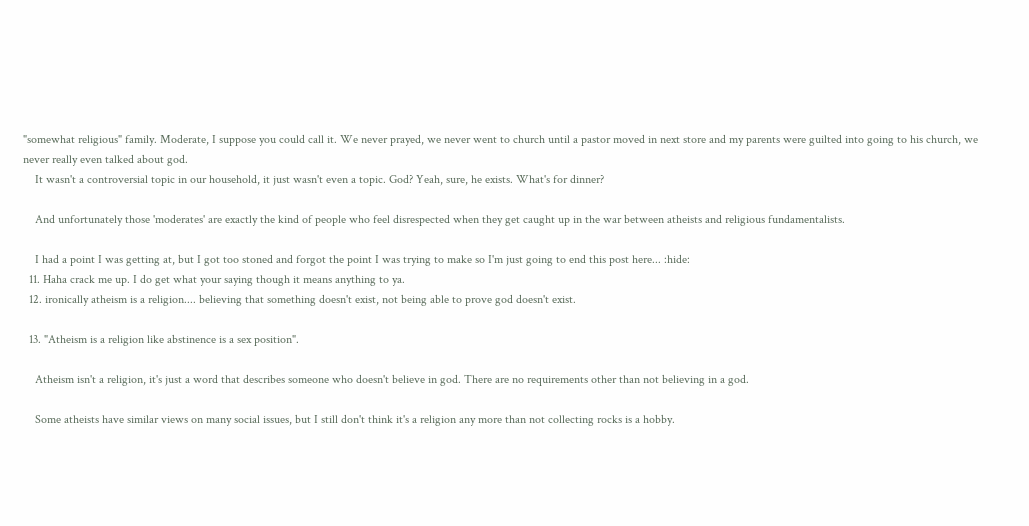"somewhat religious" family. Moderate, I suppose you could call it. We never prayed, we never went to church until a pastor moved in next store and my parents were guilted into going to his church, we never really even talked about god.
    It wasn't a controversial topic in our household, it just wasn't even a topic. God? Yeah, sure, he exists. What's for dinner?

    And unfortunately those 'moderates' are exactly the kind of people who feel disrespected when they get caught up in the war between atheists and religious fundamentalists.

    I had a point I was getting at, but I got too stoned and forgot the point I was trying to make so I'm just going to end this post here... :hide:
  11. Haha crack me up. I do get what your saying though it means anything to ya.
  12. ironically atheism is a religion.... believing that something doesn't exist, not being able to prove god doesn't exist.

  13. "Atheism is a religion like abstinence is a sex position".

    Atheism isn't a religion, it's just a word that describes someone who doesn't believe in god. There are no requirements other than not believing in a god.

    Some atheists have similar views on many social issues, but I still don't think it's a religion any more than not collecting rocks is a hobby.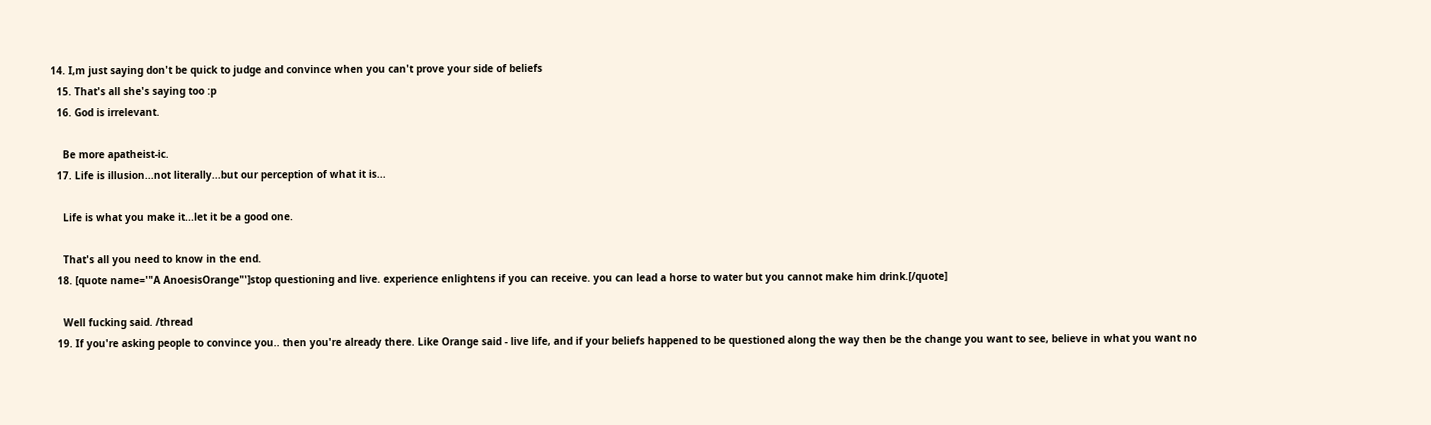14. I,m just saying don't be quick to judge and convince when you can't prove your side of beliefs
  15. That's all she's saying too :p
  16. God is irrelevant.

    Be more apatheist-ic.
  17. Life is illusion...not literally...but our perception of what it is...

    Life is what you make it...let it be a good one.

    That's all you need to know in the end.
  18. [quote name='"A AnoesisOrange"']stop questioning and live. experience enlightens if you can receive. you can lead a horse to water but you cannot make him drink.[/quote]

    Well fucking said. /thread
  19. If you're asking people to convince you.. then you're already there. Like Orange said - live life, and if your beliefs happened to be questioned along the way then be the change you want to see, believe in what you want no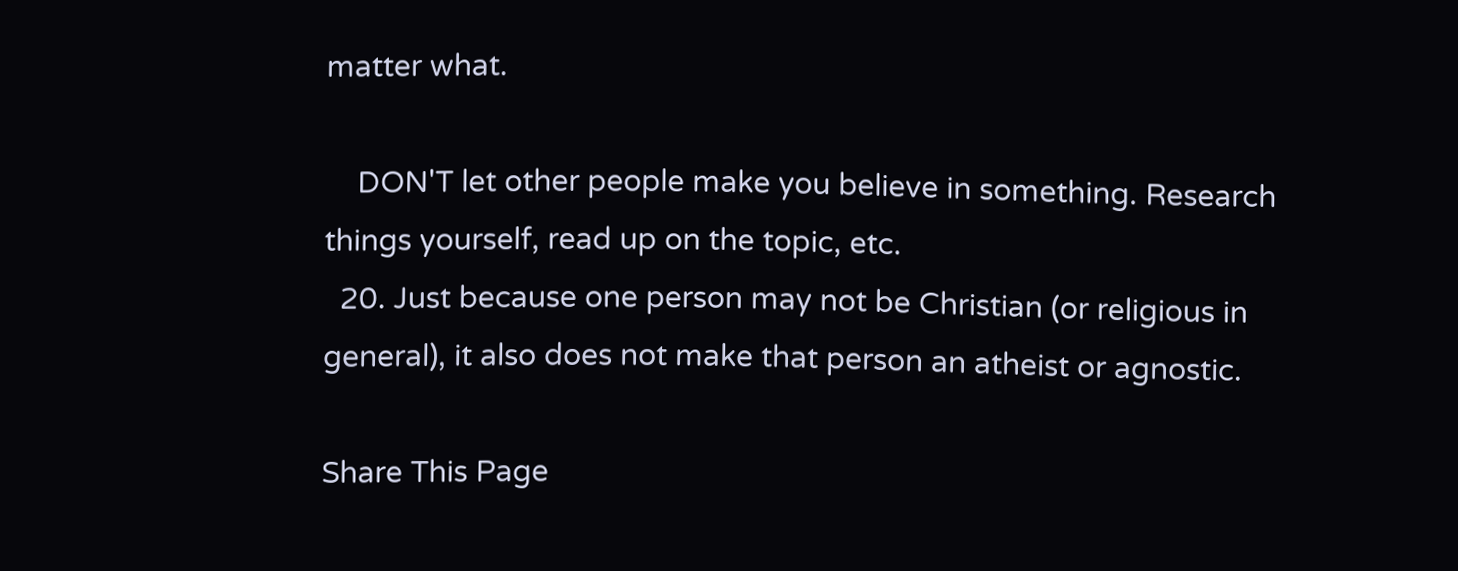matter what.

    DON'T let other people make you believe in something. Research things yourself, read up on the topic, etc.
  20. Just because one person may not be Christian (or religious in general), it also does not make that person an atheist or agnostic.

Share This Page